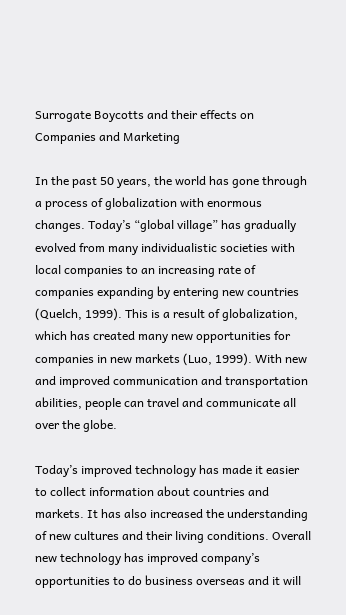Surrogate Boycotts and their effects on Companies and Marketing

In the past 50 years, the world has gone through a process of globalization with enormous changes. Today’s “global village” has gradually evolved from many individualistic societies with local companies to an increasing rate of companies expanding by entering new countries (Quelch, 1999). This is a result of globalization, which has created many new opportunities for companies in new markets (Luo, 1999). With new and improved communication and transportation abilities, people can travel and communicate all over the globe.

Today’s improved technology has made it easier to collect information about countries and markets. It has also increased the understanding of new cultures and their living conditions. Overall new technology has improved company’s opportunities to do business overseas and it will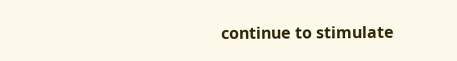continue to stimulate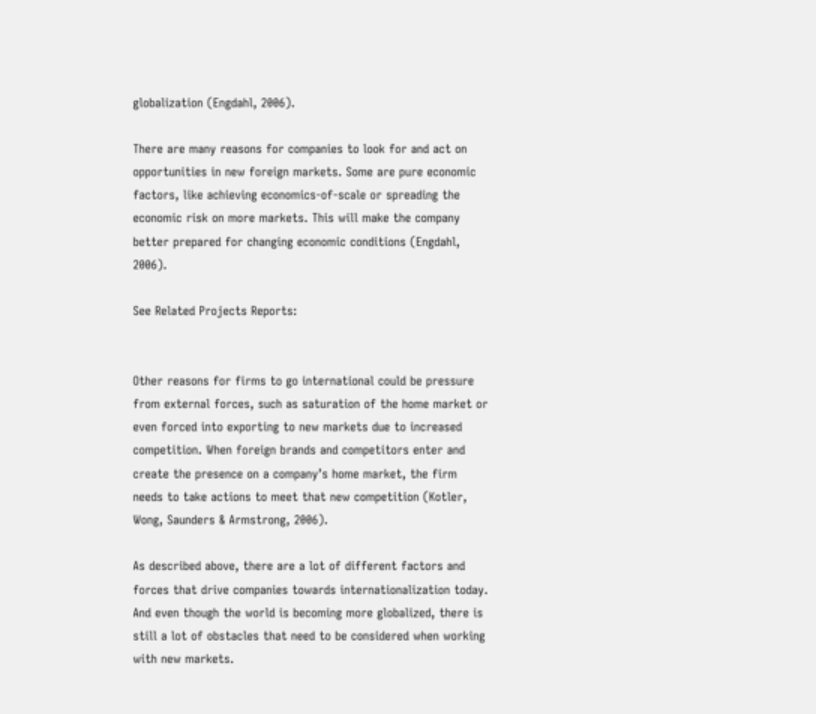globalization (Engdahl, 2006).

There are many reasons for companies to look for and act on opportunities in new foreign markets. Some are pure economic factors, like achieving economics-of-scale or spreading the economic risk on more markets. This will make the company better prepared for changing economic conditions (Engdahl, 2006).

See Related Projects Reports:


Other reasons for firms to go international could be pressure from external forces, such as saturation of the home market or even forced into exporting to new markets due to increased competition. When foreign brands and competitors enter and create the presence on a company’s home market, the firm needs to take actions to meet that new competition (Kotler, Wong, Saunders & Armstrong, 2006).

As described above, there are a lot of different factors and forces that drive companies towards internationalization today. And even though the world is becoming more globalized, there is still a lot of obstacles that need to be considered when working with new markets.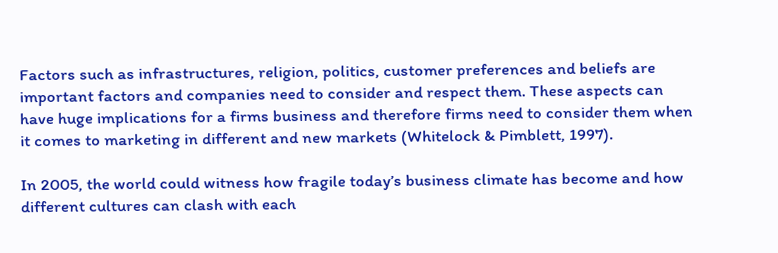Factors such as infrastructures, religion, politics, customer preferences and beliefs are important factors and companies need to consider and respect them. These aspects can have huge implications for a firms business and therefore firms need to consider them when it comes to marketing in different and new markets (Whitelock & Pimblett, 1997).

In 2005, the world could witness how fragile today’s business climate has become and how different cultures can clash with each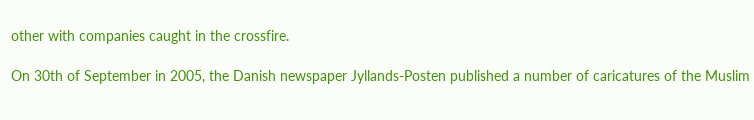other with companies caught in the crossfire.

On 30th of September in 2005, the Danish newspaper Jyllands-Posten published a number of caricatures of the Muslim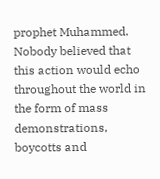prophet Muhammed. Nobody believed that this action would echo throughout the world in the form of mass demonstrations, boycotts and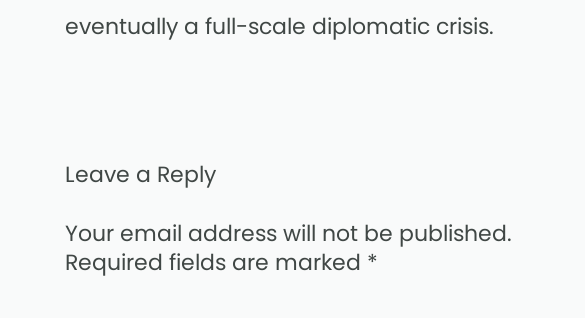eventually a full-scale diplomatic crisis.




Leave a Reply

Your email address will not be published. Required fields are marked *